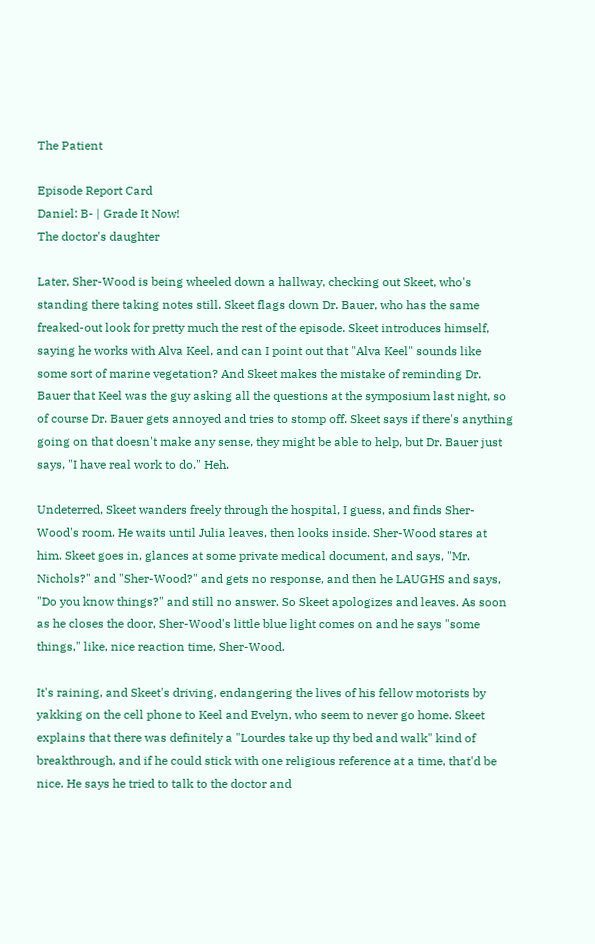The Patient

Episode Report Card
Daniel: B- | Grade It Now!
The doctor's daughter

Later, Sher-Wood is being wheeled down a hallway, checking out Skeet, who's standing there taking notes still. Skeet flags down Dr. Bauer, who has the same freaked-out look for pretty much the rest of the episode. Skeet introduces himself, saying he works with Alva Keel, and can I point out that "Alva Keel" sounds like some sort of marine vegetation? And Skeet makes the mistake of reminding Dr. Bauer that Keel was the guy asking all the questions at the symposium last night, so of course Dr. Bauer gets annoyed and tries to stomp off. Skeet says if there's anything going on that doesn't make any sense, they might be able to help, but Dr. Bauer just says, "I have real work to do." Heh.

Undeterred, Skeet wanders freely through the hospital, I guess, and finds Sher-Wood's room. He waits until Julia leaves, then looks inside. Sher-Wood stares at him. Skeet goes in, glances at some private medical document, and says, "Mr. Nichols?" and "Sher-Wood?" and gets no response, and then he LAUGHS and says, "Do you know things?" and still no answer. So Skeet apologizes and leaves. As soon as he closes the door, Sher-Wood's little blue light comes on and he says "some things," like, nice reaction time, Sher-Wood.

It's raining, and Skeet's driving, endangering the lives of his fellow motorists by yakking on the cell phone to Keel and Evelyn, who seem to never go home. Skeet explains that there was definitely a "Lourdes take up thy bed and walk" kind of breakthrough, and if he could stick with one religious reference at a time, that'd be nice. He says he tried to talk to the doctor and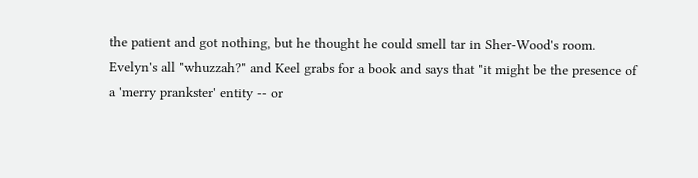the patient and got nothing, but he thought he could smell tar in Sher-Wood's room. Evelyn's all "whuzzah?" and Keel grabs for a book and says that "it might be the presence of a 'merry prankster' entity -- or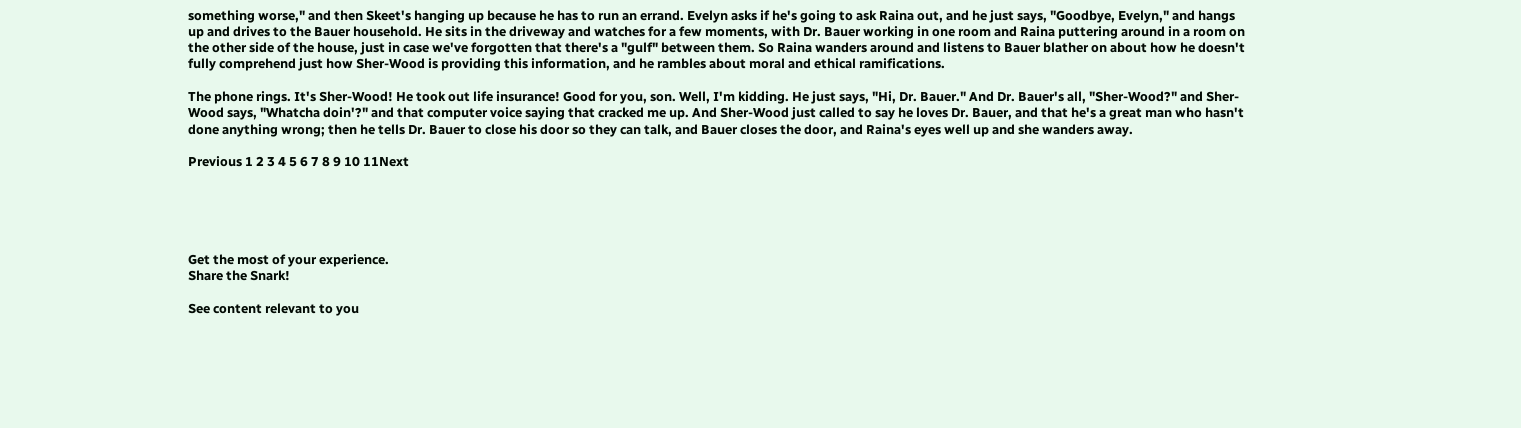something worse," and then Skeet's hanging up because he has to run an errand. Evelyn asks if he's going to ask Raina out, and he just says, "Goodbye, Evelyn," and hangs up and drives to the Bauer household. He sits in the driveway and watches for a few moments, with Dr. Bauer working in one room and Raina puttering around in a room on the other side of the house, just in case we've forgotten that there's a "gulf" between them. So Raina wanders around and listens to Bauer blather on about how he doesn't fully comprehend just how Sher-Wood is providing this information, and he rambles about moral and ethical ramifications.

The phone rings. It's Sher-Wood! He took out life insurance! Good for you, son. Well, I'm kidding. He just says, "Hi, Dr. Bauer." And Dr. Bauer's all, "Sher-Wood?" and Sher-Wood says, "Whatcha doin'?" and that computer voice saying that cracked me up. And Sher-Wood just called to say he loves Dr. Bauer, and that he's a great man who hasn't done anything wrong; then he tells Dr. Bauer to close his door so they can talk, and Bauer closes the door, and Raina's eyes well up and she wanders away.

Previous 1 2 3 4 5 6 7 8 9 10 11Next





Get the most of your experience.
Share the Snark!

See content relevant to you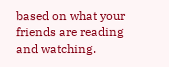based on what your friends are reading and watching.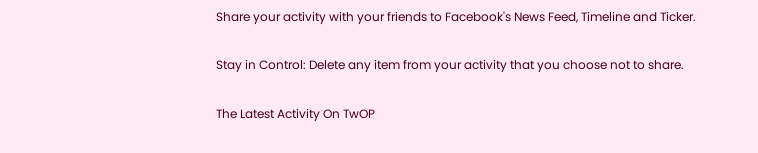Share your activity with your friends to Facebook's News Feed, Timeline and Ticker.

Stay in Control: Delete any item from your activity that you choose not to share.

The Latest Activity On TwOP